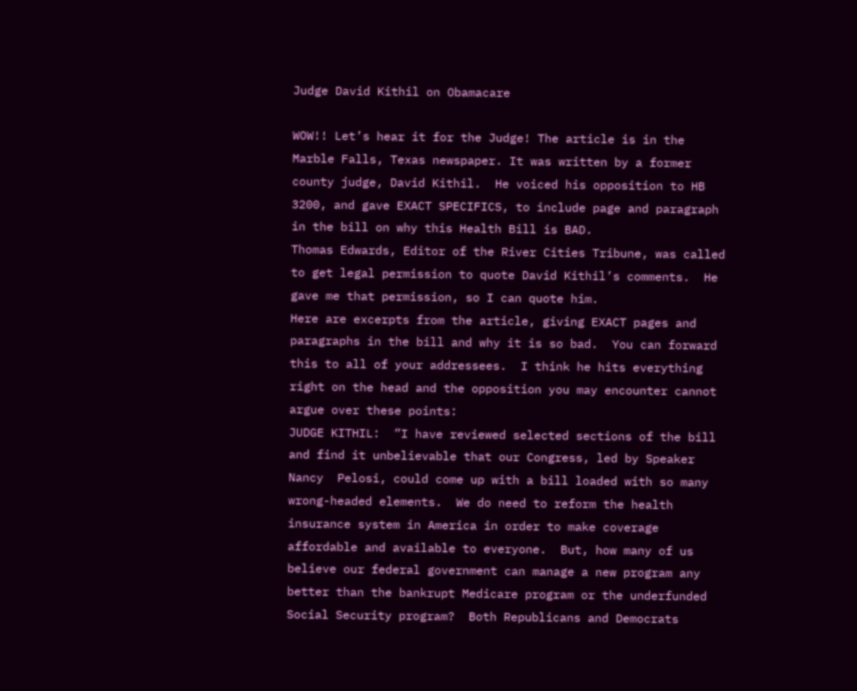Judge David Kithil on Obamacare

WOW!! Let’s hear it for the Judge! The article is in the Marble Falls, Texas newspaper. It was written by a former county judge, David Kithil.  He voiced his opposition to HB 3200, and gave EXACT SPECIFICS, to include page and paragraph in the bill on why this Health Bill is BAD.
Thomas Edwards, Editor of the River Cities Tribune, was called to get legal permission to quote David Kithil’s comments.  He gave me that permission, so I can quote him.
Here are excerpts from the article, giving EXACT pages and paragraphs in the bill and why it is so bad.  You can forward this to all of your addressees.  I think he hits everything right on the head and the opposition you may encounter cannot argue over these points:
JUDGE KITHIL:  ”I have reviewed selected sections of the bill and find it unbelievable that our Congress, led by Speaker Nancy  Pelosi, could come up with a bill loaded with so many wrong-headed elements.  We do need to reform the health insurance system in America in order to make coverage affordable and available to everyone.  But, how many of us believe our federal government can manage a new program any better than the bankrupt Medicare program or the underfunded Social Security program?  Both Republicans and Democrats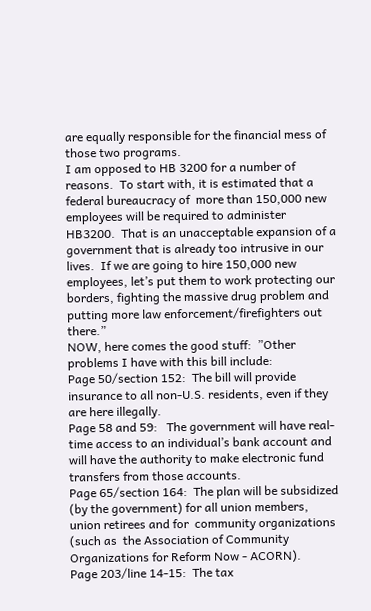are equally responsible for the financial mess of those two programs.
I am opposed to HB 3200 for a number of reasons.  To start with, it is estimated that a federal bureaucracy of  more than 150,000 new employees will be required to administer HB3200.  That is an unacceptable expansion of a government that is already too intrusive in our lives.  If we are going to hire 150,000 new employees, let’s put them to work protecting our borders, fighting the massive drug problem and putting more law enforcement/firefighters out there.”
NOW, here comes the good stuff:  ”Other problems I have with this bill include:
Page 50/section 152:  The bill will provide insurance to all non-U.S. residents, even if they are here illegally.
Page 58 and 59:   The government will have real-time access to an individual’s bank account and will have the authority to make electronic fund transfers from those accounts.
Page 65/section 164:  The plan will be subsidized (by the government) for all union members, union retirees and for  community organizations (such as  the Association of Community Organizations for Reform Now - ACORN).
Page 203/line 14-15:  The tax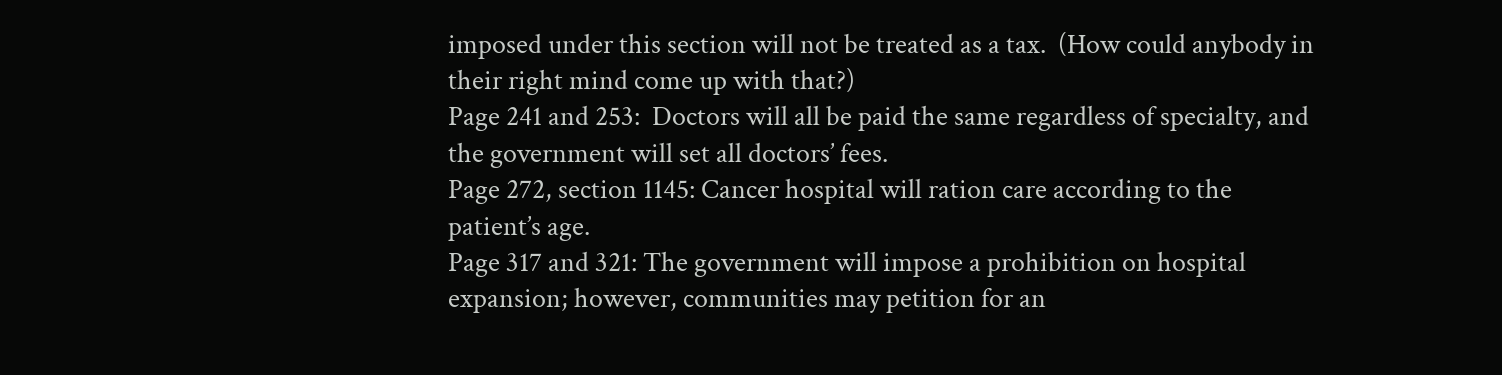imposed under this section will not be treated as a tax.  (How could anybody in their right mind come up with that?)
Page 241 and 253:  Doctors will all be paid the same regardless of specialty, and the government will set all doctors’ fees.
Page 272, section 1145: Cancer hospital will ration care according to the patient’s age.
Page 317 and 321: The government will impose a prohibition on hospital expansion; however, communities may petition for an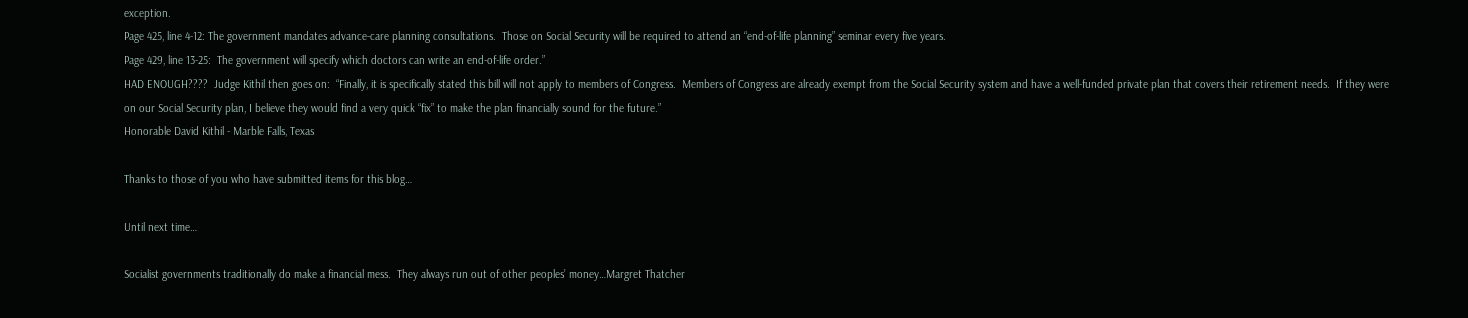exception.
Page 425, line 4-12: The government mandates advance-care planning consultations.  Those on Social Security will be required to attend an “end-of-life planning” seminar every five years.
Page 429, line 13-25:  The government will specify which doctors can write an end-of-life order.”
HAD ENOUGH????  Judge Kithil then goes on:  “Finally, it is specifically stated this bill will not apply to members of Congress.  Members of Congress are already exempt from the Social Security system and have a well-funded private plan that covers their retirement needs.  If they were on our Social Security plan, I believe they would find a very quick “fix” to make the plan financially sound for the future.”
Honorable David Kithil - Marble Falls, Texas

Thanks to those of you who have submitted items for this blog…

Until next time…

Socialist governments traditionally do make a financial mess.  They always run out of other peoples’ money…Margret Thatcher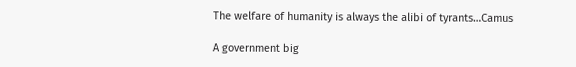The welfare of humanity is always the alibi of tyrants…Camus

A government big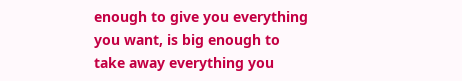enough to give you everything you want, is big enough to take away everything you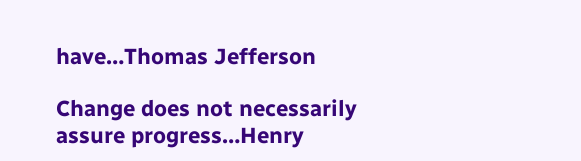have…Thomas Jefferson

Change does not necessarily assure progress…Henry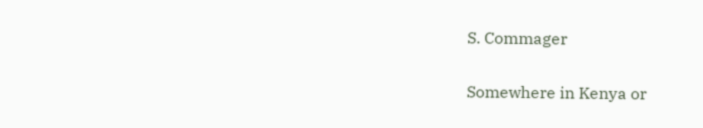S. Commager

Somewhere in Kenya or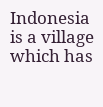Indonesia is a village which has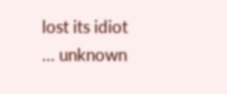lost its idiot … unknown